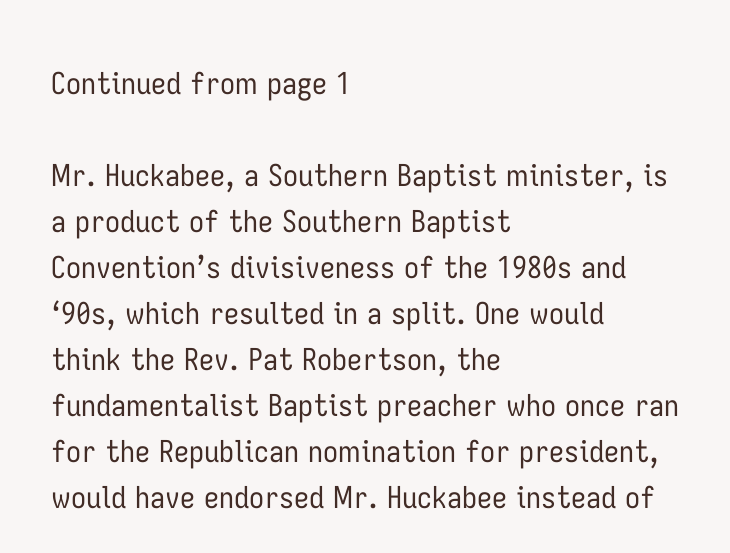Continued from page 1

Mr. Huckabee, a Southern Baptist minister, is a product of the Southern Baptist Convention’s divisiveness of the 1980s and ‘90s, which resulted in a split. One would think the Rev. Pat Robertson, the fundamentalist Baptist preacher who once ran for the Republican nomination for president, would have endorsed Mr. Huckabee instead of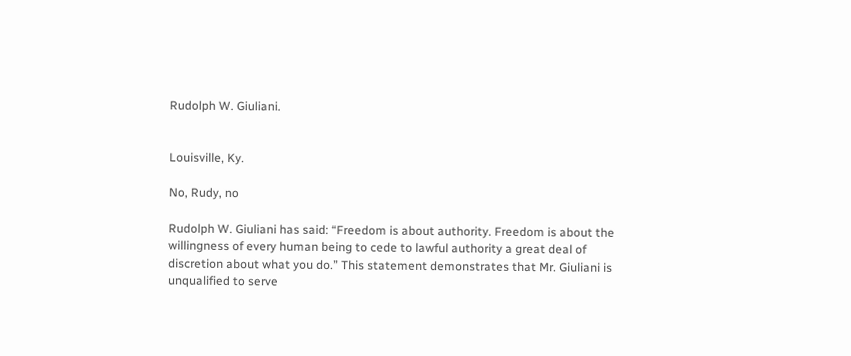Rudolph W. Giuliani.


Louisville, Ky.

No, Rudy, no

Rudolph W. Giuliani has said: “Freedom is about authority. Freedom is about the willingness of every human being to cede to lawful authority a great deal of discretion about what you do.” This statement demonstrates that Mr. Giuliani is unqualified to serve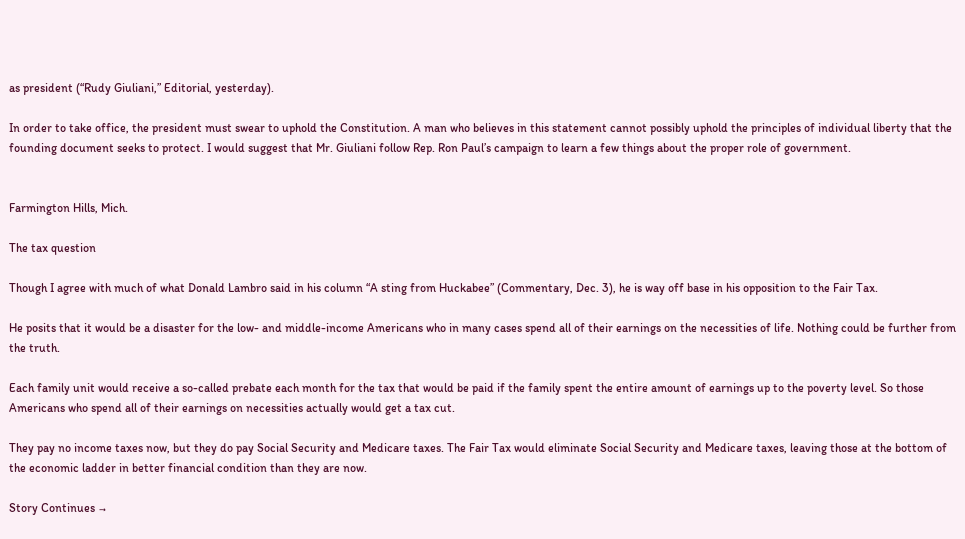as president (“Rudy Giuliani,” Editorial, yesterday).

In order to take office, the president must swear to uphold the Constitution. A man who believes in this statement cannot possibly uphold the principles of individual liberty that the founding document seeks to protect. I would suggest that Mr. Giuliani follow Rep. Ron Paul’s campaign to learn a few things about the proper role of government.


Farmington Hills, Mich.

The tax question

Though I agree with much of what Donald Lambro said in his column “A sting from Huckabee” (Commentary, Dec. 3), he is way off base in his opposition to the Fair Tax.

He posits that it would be a disaster for the low- and middle-income Americans who in many cases spend all of their earnings on the necessities of life. Nothing could be further from the truth.

Each family unit would receive a so-called prebate each month for the tax that would be paid if the family spent the entire amount of earnings up to the poverty level. So those Americans who spend all of their earnings on necessities actually would get a tax cut.

They pay no income taxes now, but they do pay Social Security and Medicare taxes. The Fair Tax would eliminate Social Security and Medicare taxes, leaving those at the bottom of the economic ladder in better financial condition than they are now.

Story Continues →